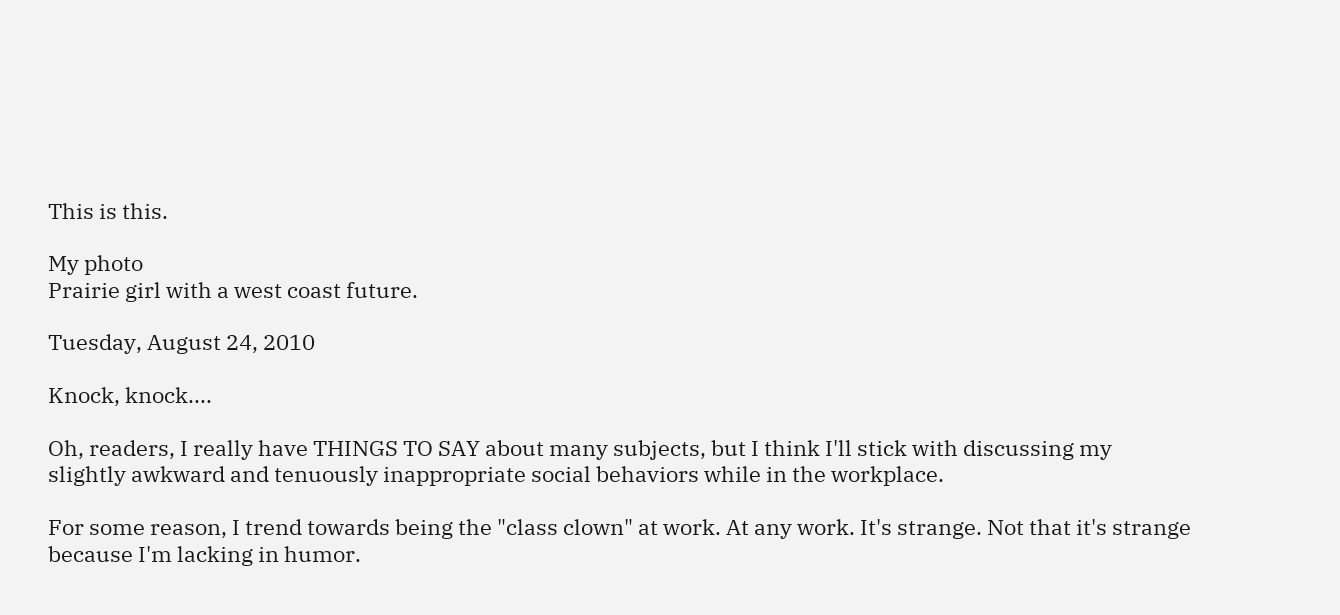This is this.

My photo
Prairie girl with a west coast future.

Tuesday, August 24, 2010

Knock, knock....

Oh, readers, I really have THINGS TO SAY about many subjects, but I think I'll stick with discussing my slightly awkward and tenuously inappropriate social behaviors while in the workplace.

For some reason, I trend towards being the "class clown" at work. At any work. It's strange. Not that it's strange because I'm lacking in humor.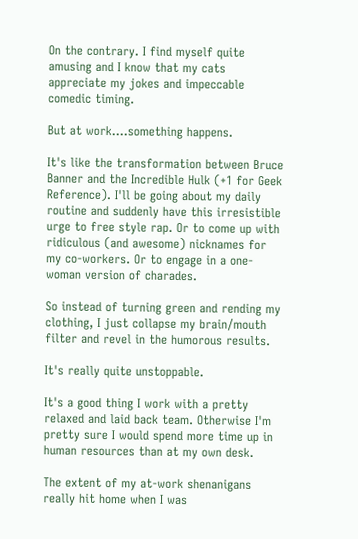On the contrary. I find myself quite amusing and I know that my cats appreciate my jokes and impeccable comedic timing.

But at work....something happens.

It's like the transformation between Bruce Banner and the Incredible Hulk (+1 for Geek Reference). I'll be going about my daily routine and suddenly have this irresistible urge to free style rap. Or to come up with ridiculous (and awesome) nicknames for my co-workers. Or to engage in a one-woman version of charades.

So instead of turning green and rending my clothing, I just collapse my brain/mouth filter and revel in the humorous results.

It's really quite unstoppable.

It's a good thing I work with a pretty relaxed and laid back team. Otherwise I'm pretty sure I would spend more time up in human resources than at my own desk.

The extent of my at-work shenanigans really hit home when I was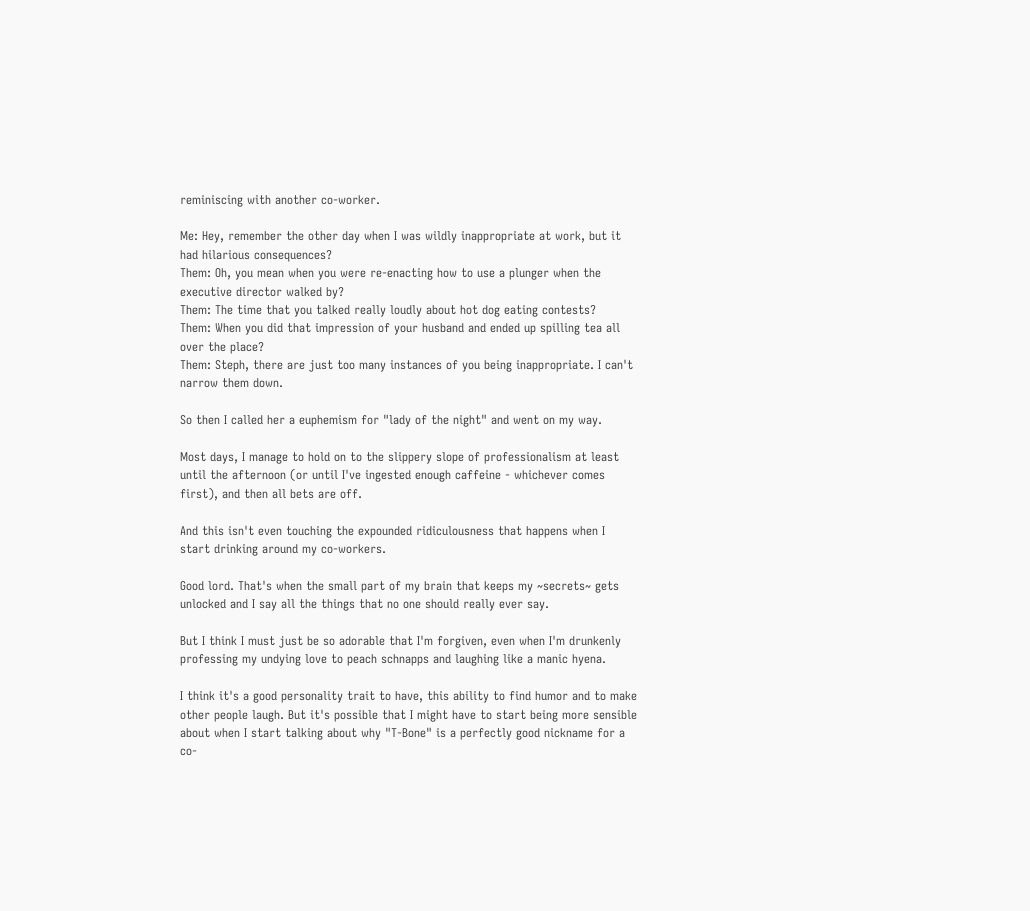reminiscing with another co-worker.

Me: Hey, remember the other day when I was wildly inappropriate at work, but it had hilarious consequences?
Them: Oh, you mean when you were re-enacting how to use a plunger when the executive director walked by?
Them: The time that you talked really loudly about hot dog eating contests?
Them: When you did that impression of your husband and ended up spilling tea all over the place?
Them: Steph, there are just too many instances of you being inappropriate. I can't narrow them down.

So then I called her a euphemism for "lady of the night" and went on my way.

Most days, I manage to hold on to the slippery slope of professionalism at least until the afternoon (or until I've ingested enough caffeine - whichever comes first), and then all bets are off.

And this isn't even touching the expounded ridiculousness that happens when I start drinking around my co-workers.

Good lord. That's when the small part of my brain that keeps my ~secrets~ gets unlocked and I say all the things that no one should really ever say.

But I think I must just be so adorable that I'm forgiven, even when I'm drunkenly professing my undying love to peach schnapps and laughing like a manic hyena.

I think it's a good personality trait to have, this ability to find humor and to make other people laugh. But it's possible that I might have to start being more sensible about when I start talking about why "T-Bone" is a perfectly good nickname for a co-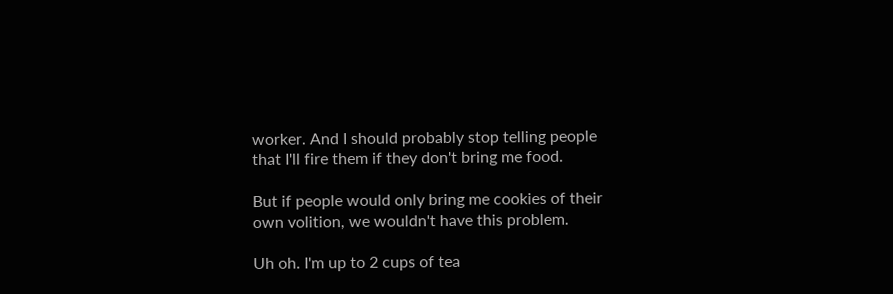worker. And I should probably stop telling people that I'll fire them if they don't bring me food.

But if people would only bring me cookies of their own volition, we wouldn't have this problem.

Uh oh. I'm up to 2 cups of tea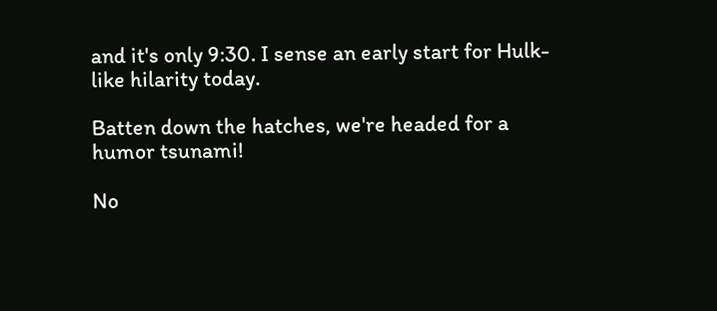and it's only 9:30. I sense an early start for Hulk-like hilarity today.

Batten down the hatches, we're headed for a humor tsunami!

No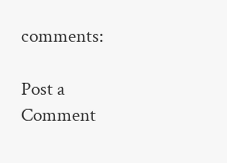comments:

Post a Comment